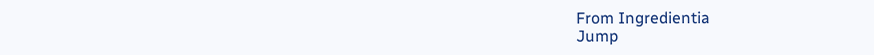From Ingredientia
Jump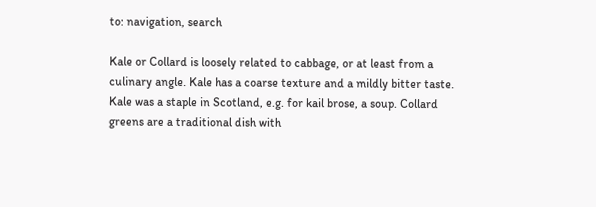to: navigation, search

Kale or Collard is loosely related to cabbage, or at least from a culinary angle. Kale has a coarse texture and a mildly bitter taste. Kale was a staple in Scotland, e.g. for kail brose, a soup. Collard greens are a traditional dish with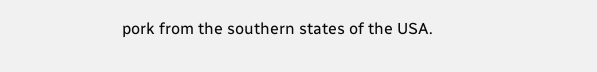pork from the southern states of the USA.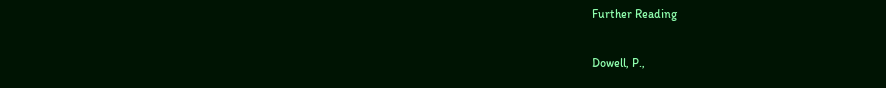Further Reading

Dowell, P.,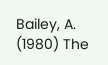Bailey, A. (1980) The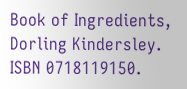Book of Ingredients, Dorling Kindersley. ISBN 0718119150.